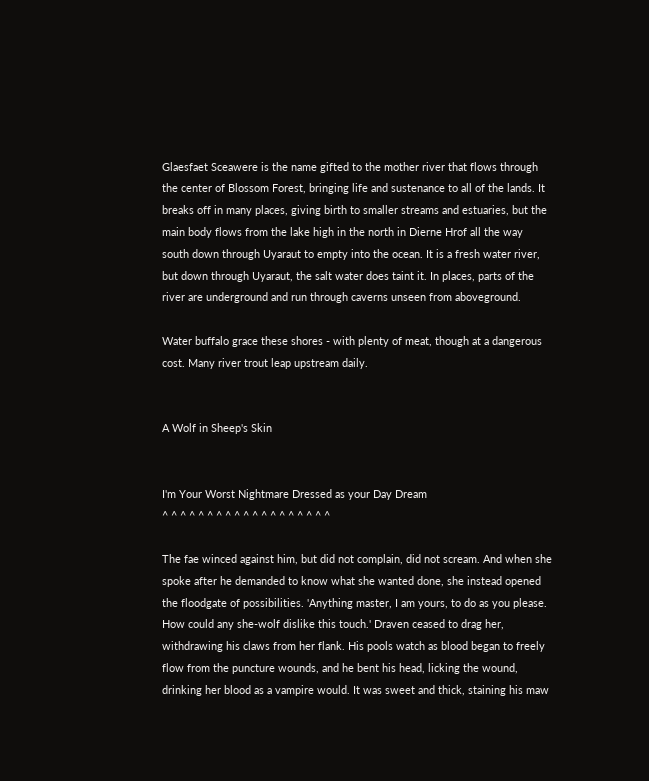Glaesfaet Sceawere is the name gifted to the mother river that flows through the center of Blossom Forest, bringing life and sustenance to all of the lands. It breaks off in many places, giving birth to smaller streams and estuaries, but the main body flows from the lake high in the north in Dierne Hrof all the way south down through Uyaraut to empty into the ocean. It is a fresh water river, but down through Uyaraut, the salt water does taint it. In places, parts of the river are underground and run through caverns unseen from aboveground.

Water buffalo grace these shores - with plenty of meat, though at a dangerous cost. Many river trout leap upstream daily.


A Wolf in Sheep's Skin


I'm Your Worst Nightmare Dressed as your Day Dream
^ ^ ^ ^ ^ ^ ^ ^ ^ ^ ^ ^ ^ ^ ^ ^ ^ ^ ^

The fae winced against him, but did not complain, did not scream. And when she spoke after he demanded to know what she wanted done, she instead opened the floodgate of possibilities. 'Anything master, I am yours, to do as you please. How could any she-wolf dislike this touch.' Draven ceased to drag her, withdrawing his claws from her flank. His pools watch as blood began to freely flow from the puncture wounds, and he bent his head, licking the wound, drinking her blood as a vampire would. It was sweet and thick, staining his maw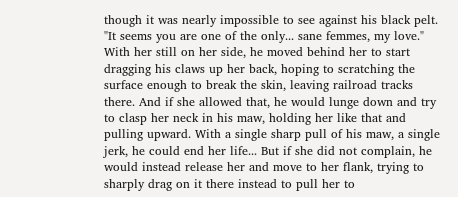though it was nearly impossible to see against his black pelt. "It seems you are one of the only... sane femmes, my love." With her still on her side, he moved behind her to start dragging his claws up her back, hoping to scratching the surface enough to break the skin, leaving railroad tracks there. And if she allowed that, he would lunge down and try to clasp her neck in his maw, holding her like that and pulling upward. With a single sharp pull of his maw, a single jerk, he could end her life... But if she did not complain, he would instead release her and move to her flank, trying to sharply drag on it there instead to pull her to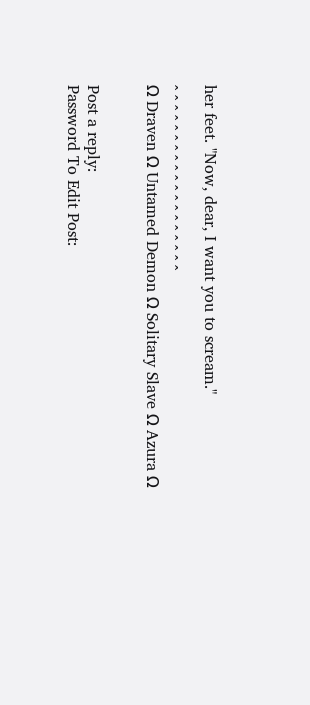her feet. "Now, dear, I want you to scream."

^ ^ ^ ^ ^ ^ ^ ^ ^ ^ ^ ^ ^ ^ ^ ^ ^ ^ ^
Ω Draven Ω Untamed Demon Ω Solitary Slave Ω Azura Ω


Post a reply:
Password To Edit Post: